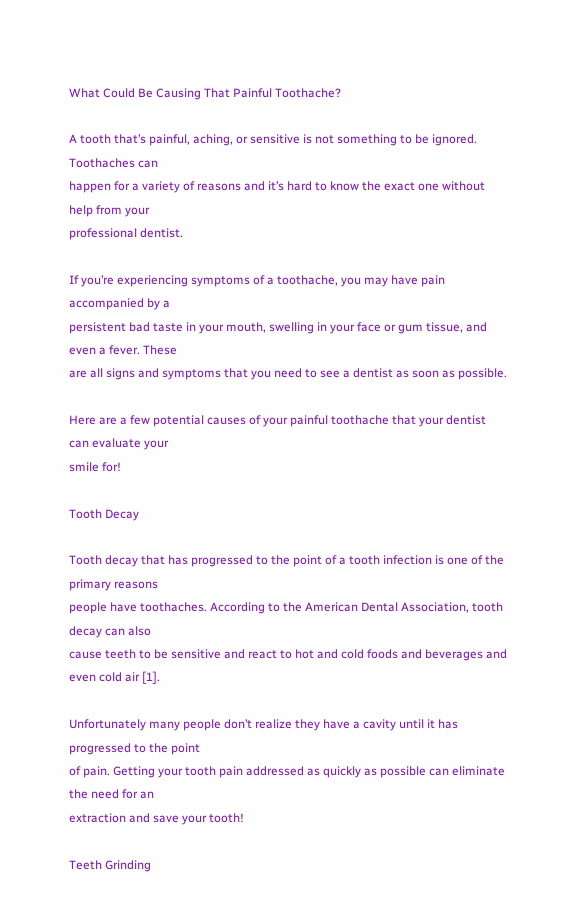What Could Be Causing That Painful Toothache?

A tooth that’s painful, aching, or sensitive is not something to be ignored. Toothaches can
happen for a variety of reasons and it’s hard to know the exact one without help from your
professional dentist.

If you’re experiencing symptoms of a toothache, you may have pain accompanied by a
persistent bad taste in your mouth, swelling in your face or gum tissue, and even a fever. These
are all signs and symptoms that you need to see a dentist as soon as possible.

Here are a few potential causes of your painful toothache that your dentist can evaluate your
smile for!

Tooth Decay

Tooth decay that has progressed to the point of a tooth infection is one of the primary reasons
people have toothaches. According to the American Dental Association, tooth decay can also
cause teeth to be sensitive and react to hot and cold foods and beverages and even cold air [1].

Unfortunately many people don’t realize they have a cavity until it has progressed to the point
of pain. Getting your tooth pain addressed as quickly as possible can eliminate the need for an
extraction and save your tooth!

Teeth Grinding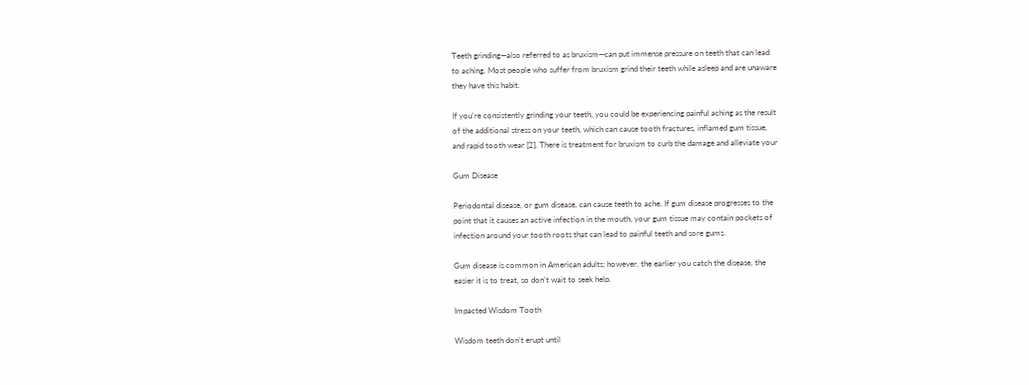Teeth grinding—also referred to as bruxism—can put immense pressure on teeth that can lead
to aching. Most people who suffer from bruxism grind their teeth while asleep and are unaware
they have this habit.

If you’re consistently grinding your teeth, you could be experiencing painful aching as the result
of the additional stress on your teeth, which can cause tooth fractures, inflamed gum tissue,
and rapid tooth wear [2]. There is treatment for bruxism to curb the damage and alleviate your

Gum Disease

Periodontal disease, or gum disease, can cause teeth to ache. If gum disease progresses to the
point that it causes an active infection in the mouth, your gum tissue may contain pockets of
infection around your tooth roots that can lead to painful teeth and sore gums.

Gum disease is common in American adults; however, the earlier you catch the disease, the
easier it is to treat, so don’t wait to seek help.

Impacted Wisdom Tooth

Wisdom teeth don’t erupt until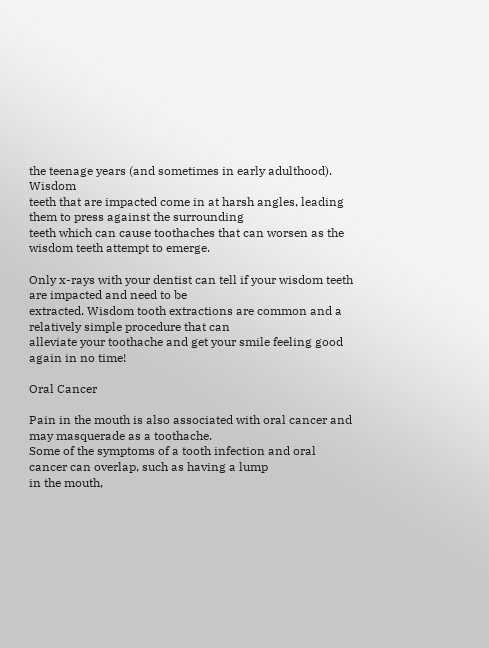the teenage years (and sometimes in early adulthood). Wisdom
teeth that are impacted come in at harsh angles, leading them to press against the surrounding
teeth which can cause toothaches that can worsen as the wisdom teeth attempt to emerge.

Only x-rays with your dentist can tell if your wisdom teeth are impacted and need to be
extracted. Wisdom tooth extractions are common and a relatively simple procedure that can
alleviate your toothache and get your smile feeling good again in no time!

Oral Cancer

Pain in the mouth is also associated with oral cancer and may masquerade as a toothache.
Some of the symptoms of a tooth infection and oral cancer can overlap, such as having a lump
in the mouth,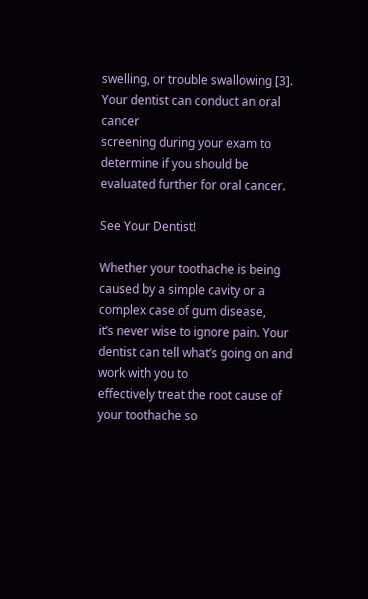swelling, or trouble swallowing [3]. Your dentist can conduct an oral cancer
screening during your exam to determine if you should be evaluated further for oral cancer.

See Your Dentist!

Whether your toothache is being caused by a simple cavity or a complex case of gum disease,
it’s never wise to ignore pain. Your dentist can tell what’s going on and work with you to
effectively treat the root cause of your toothache so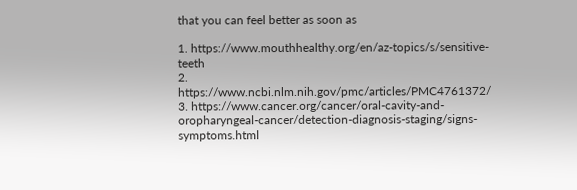that you can feel better as soon as

1. https://www.mouthhealthy.org/en/az-topics/s/sensitive-teeth
2. https://www.ncbi.nlm.nih.gov/pmc/articles/PMC4761372/
3. https://www.cancer.org/cancer/oral-cavity-and-oropharyngeal-cancer/detection-diagnosis-staging/signs-symptoms.html